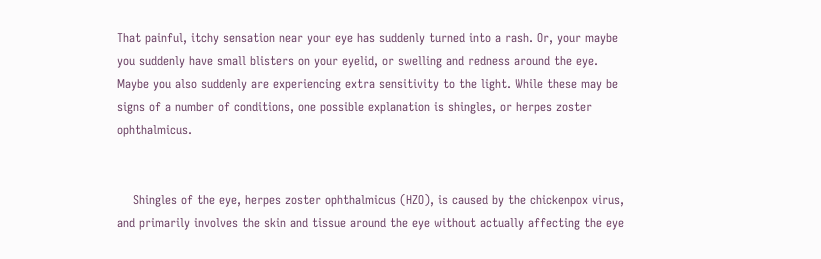That painful, itchy sensation near your eye has suddenly turned into a rash. Or, your maybe you suddenly have small blisters on your eyelid, or swelling and redness around the eye. Maybe you also suddenly are experiencing extra sensitivity to the light. While these may be signs of a number of conditions, one possible explanation is shingles, or herpes zoster ophthalmicus.


    Shingles of the eye, herpes zoster ophthalmicus (HZO), is caused by the chickenpox virus, and primarily involves the skin and tissue around the eye without actually affecting the eye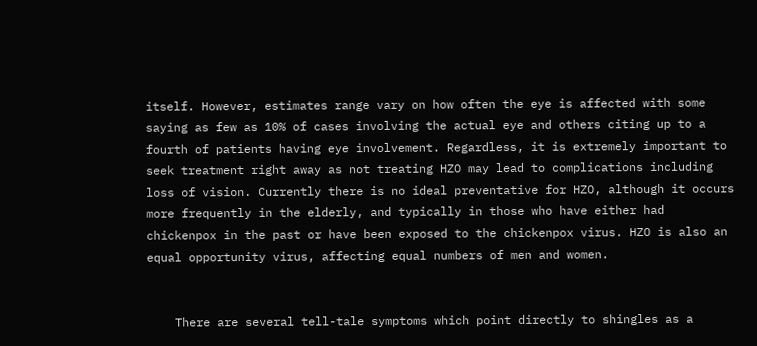itself. However, estimates range vary on how often the eye is affected with some saying as few as 10% of cases involving the actual eye and others citing up to a fourth of patients having eye involvement. Regardless, it is extremely important to seek treatment right away as not treating HZO may lead to complications including loss of vision. Currently there is no ideal preventative for HZO, although it occurs more frequently in the elderly, and typically in those who have either had chickenpox in the past or have been exposed to the chickenpox virus. HZO is also an equal opportunity virus, affecting equal numbers of men and women.


    There are several tell-tale symptoms which point directly to shingles as a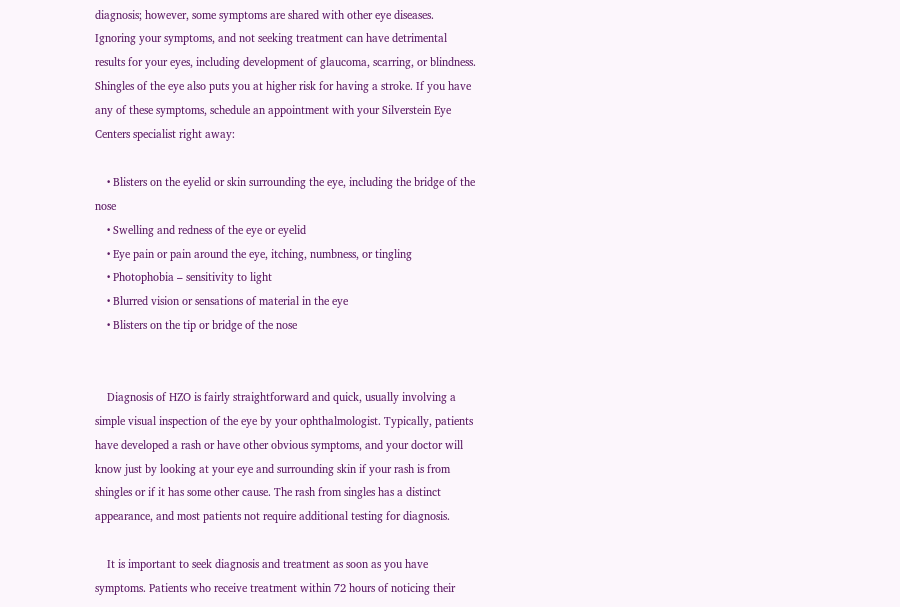diagnosis; however, some symptoms are shared with other eye diseases. Ignoring your symptoms, and not seeking treatment can have detrimental results for your eyes, including development of glaucoma, scarring, or blindness. Shingles of the eye also puts you at higher risk for having a stroke. If you have any of these symptoms, schedule an appointment with your Silverstein Eye Centers specialist right away:

    • Blisters on the eyelid or skin surrounding the eye, including the bridge of the nose
    • Swelling and redness of the eye or eyelid
    • Eye pain or pain around the eye, itching, numbness, or tingling
    • Photophobia – sensitivity to light
    • Blurred vision or sensations of material in the eye
    • Blisters on the tip or bridge of the nose


    Diagnosis of HZO is fairly straightforward and quick, usually involving a simple visual inspection of the eye by your ophthalmologist. Typically, patients have developed a rash or have other obvious symptoms, and your doctor will know just by looking at your eye and surrounding skin if your rash is from shingles or if it has some other cause. The rash from singles has a distinct appearance, and most patients not require additional testing for diagnosis.

    It is important to seek diagnosis and treatment as soon as you have symptoms. Patients who receive treatment within 72 hours of noticing their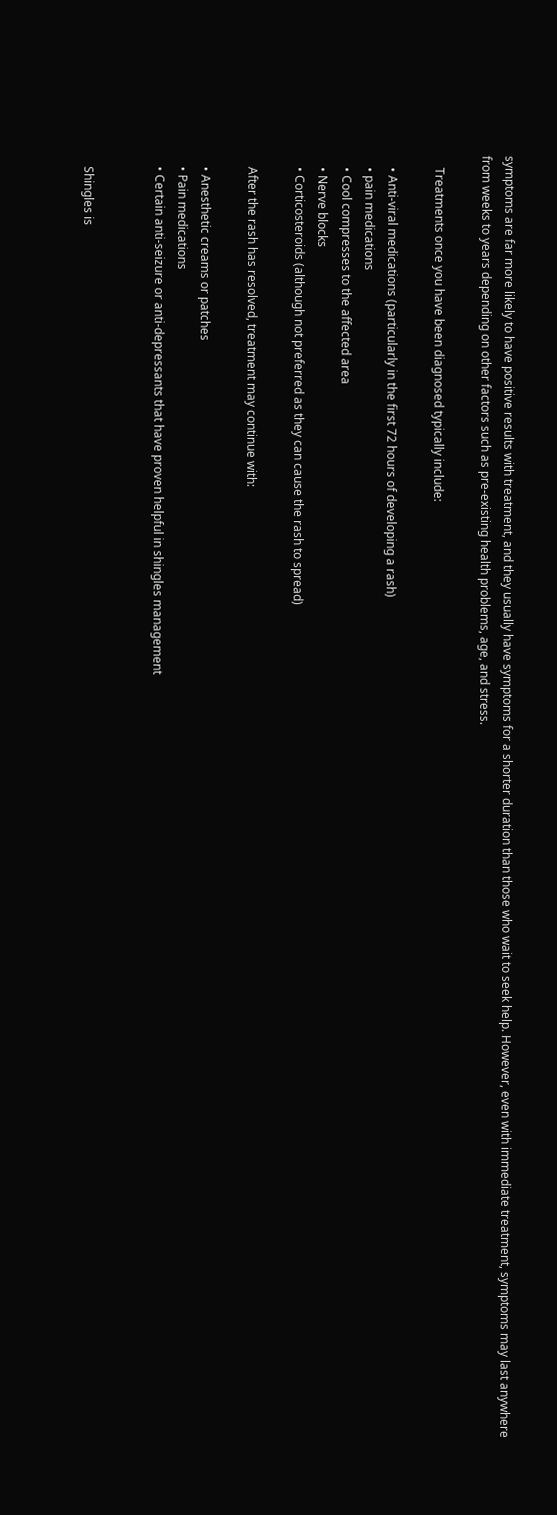symptoms are far more likely to have positive results with treatment, and they usually have symptoms for a shorter duration than those who wait to seek help. However, even with immediate treatment, symptoms may last anywhere from weeks to years depending on other factors such as pre-existing health problems, age, and stress.

    Treatments once you have been diagnosed typically include:

    • Anti-viral medications (particularly in the first 72 hours of developing a rash)
    • pain medications
    • Cool compresses to the affected area
    • Nerve blocks
    • Corticosteroids (although not preferred as they can cause the rash to spread)

    After the rash has resolved, treatment may continue with:

    • Anesthetic creams or patches
    • Pain medications
    • Certain anti-seizure or anti-depressants that have proven helpful in shingles management


    Shingles is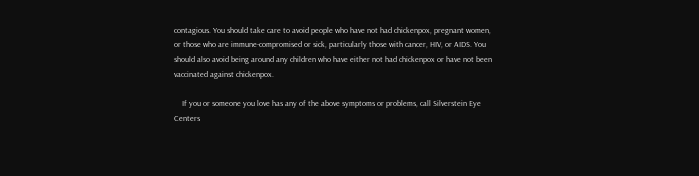contagious. You should take care to avoid people who have not had chickenpox, pregnant women, or those who are immune-compromised or sick, particularly those with cancer, HIV, or AIDS. You should also avoid being around any children who have either not had chickenpox or have not been vaccinated against chickenpox.

    If you or someone you love has any of the above symptoms or problems, call Silverstein Eye Centers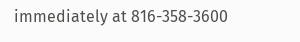immediately at 816-358-3600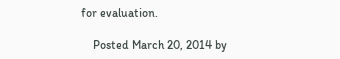for evaluation.

    Posted March 20, 2014 by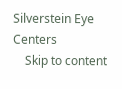Silverstein Eye Centers
    Skip to content